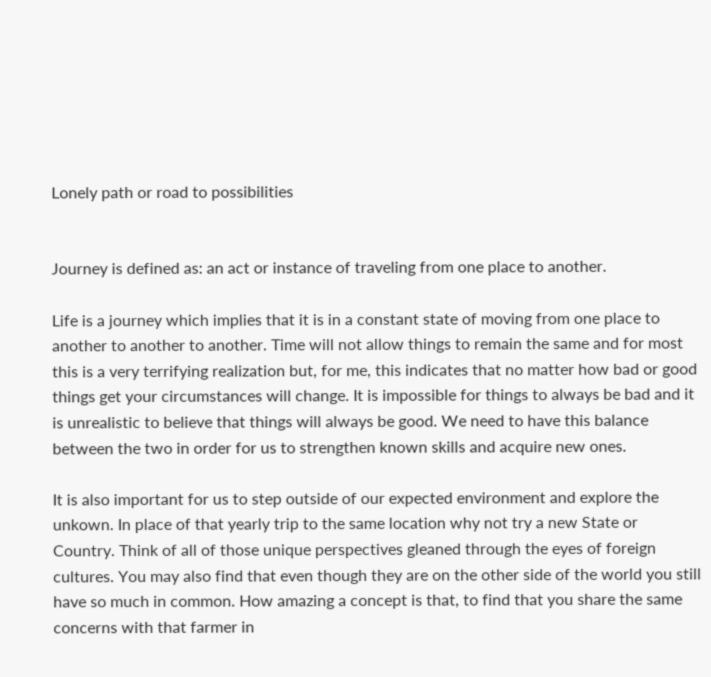Lonely path or road to possibilities


Journey is defined as: an act or instance of traveling from one place to another.

Life is a journey which implies that it is in a constant state of moving from one place to another to another to another. Time will not allow things to remain the same and for most this is a very terrifying realization but, for me, this indicates that no matter how bad or good things get your circumstances will change. It is impossible for things to always be bad and it is unrealistic to believe that things will always be good. We need to have this balance between the two in order for us to strengthen known skills and acquire new ones.

It is also important for us to step outside of our expected environment and explore the unkown. In place of that yearly trip to the same location why not try a new State or Country. Think of all of those unique perspectives gleaned through the eyes of foreign cultures. You may also find that even though they are on the other side of the world you still have so much in common. How amazing a concept is that, to find that you share the same concerns with that farmer in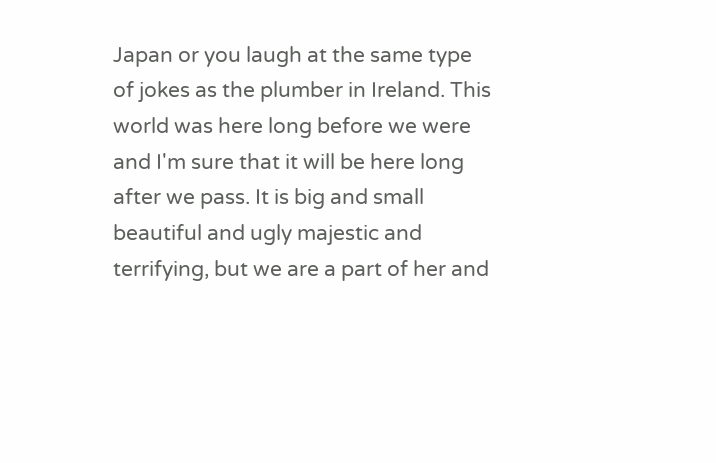Japan or you laugh at the same type of jokes as the plumber in Ireland. This world was here long before we were and I'm sure that it will be here long after we pass. It is big and small beautiful and ugly majestic and terrifying, but we are a part of her and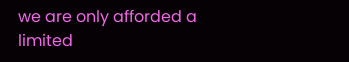we are only afforded a limited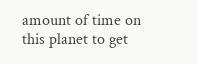amount of time on this planet to get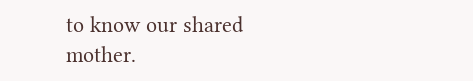to know our shared mother.